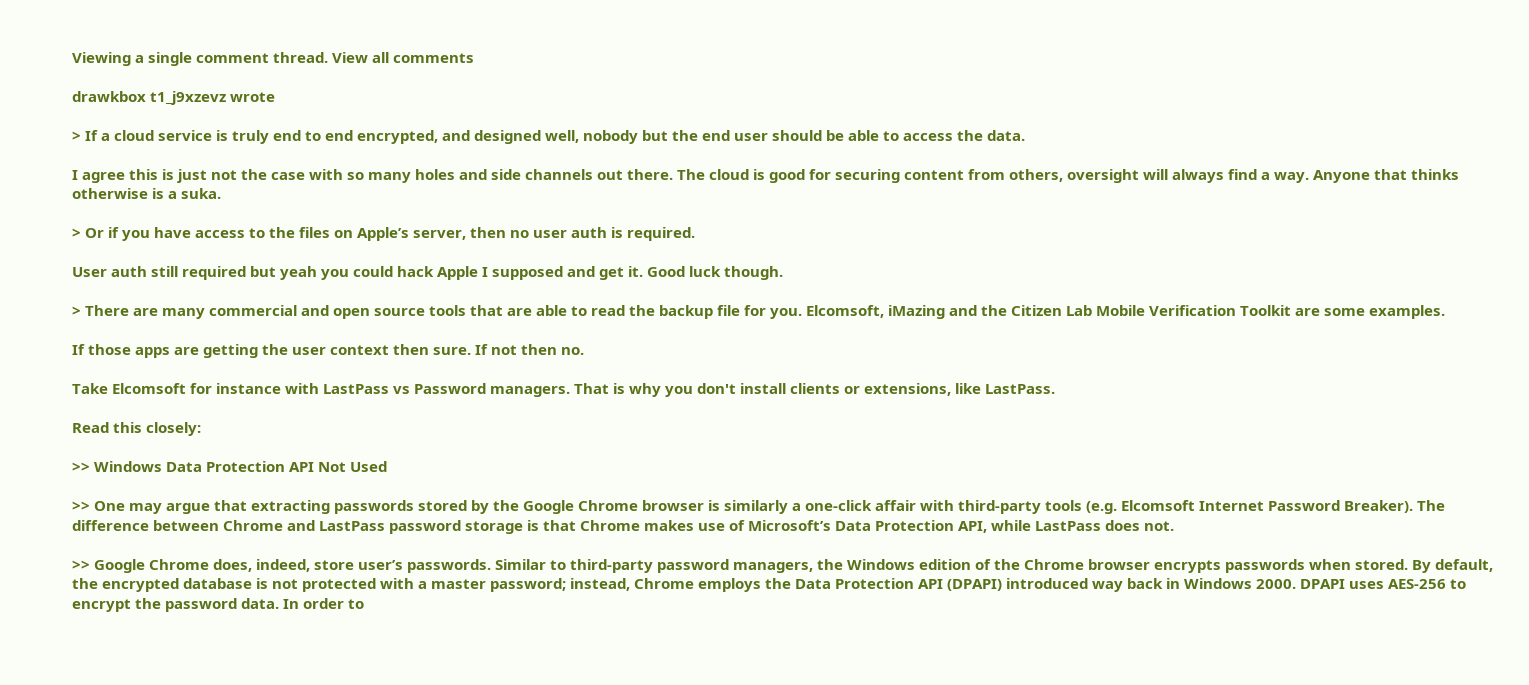Viewing a single comment thread. View all comments

drawkbox t1_j9xzevz wrote

> If a cloud service is truly end to end encrypted, and designed well, nobody but the end user should be able to access the data.

I agree this is just not the case with so many holes and side channels out there. The cloud is good for securing content from others, oversight will always find a way. Anyone that thinks otherwise is a suka.

> Or if you have access to the files on Apple’s server, then no user auth is required.

User auth still required but yeah you could hack Apple I supposed and get it. Good luck though.

> There are many commercial and open source tools that are able to read the backup file for you. Elcomsoft, iMazing and the Citizen Lab Mobile Verification Toolkit are some examples.

If those apps are getting the user context then sure. If not then no.

Take Elcomsoft for instance with LastPass vs Password managers. That is why you don't install clients or extensions, like LastPass.

Read this closely:

>> Windows Data Protection API Not Used

>> One may argue that extracting passwords stored by the Google Chrome browser is similarly a one-click affair with third-party tools (e.g. Elcomsoft Internet Password Breaker). The difference between Chrome and LastPass password storage is that Chrome makes use of Microsoft’s Data Protection API, while LastPass does not.

>> Google Chrome does, indeed, store user’s passwords. Similar to third-party password managers, the Windows edition of the Chrome browser encrypts passwords when stored. By default, the encrypted database is not protected with a master password; instead, Chrome employs the Data Protection API (DPAPI) introduced way back in Windows 2000. DPAPI uses AES-256 to encrypt the password data. In order to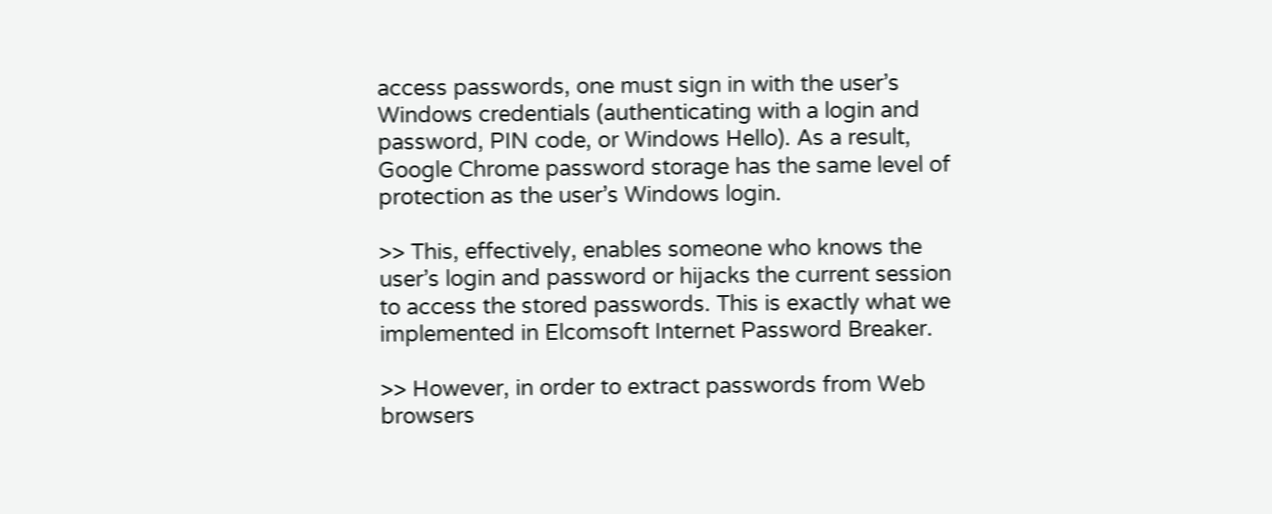access passwords, one must sign in with the user’s Windows credentials (authenticating with a login and password, PIN code, or Windows Hello). As a result, Google Chrome password storage has the same level of protection as the user’s Windows login.

>> This, effectively, enables someone who knows the user’s login and password or hijacks the current session to access the stored passwords. This is exactly what we implemented in Elcomsoft Internet Password Breaker.

>> However, in order to extract passwords from Web browsers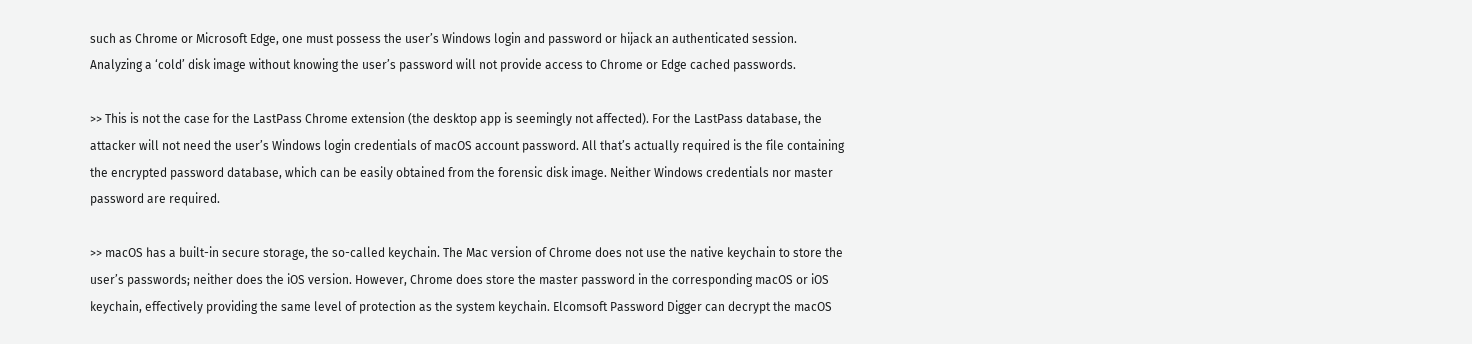such as Chrome or Microsoft Edge, one must possess the user’s Windows login and password or hijack an authenticated session. Analyzing a ‘cold’ disk image without knowing the user’s password will not provide access to Chrome or Edge cached passwords.

>> This is not the case for the LastPass Chrome extension (the desktop app is seemingly not affected). For the LastPass database, the attacker will not need the user’s Windows login credentials of macOS account password. All that’s actually required is the file containing the encrypted password database, which can be easily obtained from the forensic disk image. Neither Windows credentials nor master password are required.

>> macOS has a built-in secure storage, the so-called keychain. The Mac version of Chrome does not use the native keychain to store the user’s passwords; neither does the iOS version. However, Chrome does store the master password in the corresponding macOS or iOS keychain, effectively providing the same level of protection as the system keychain. Elcomsoft Password Digger can decrypt the macOS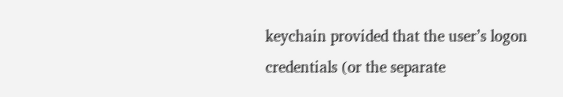keychain provided that the user’s logon credentials (or the separate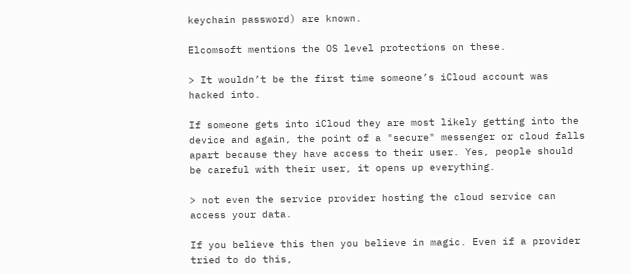keychain password) are known.

Elcomsoft mentions the OS level protections on these.

> It wouldn’t be the first time someone’s iCloud account was hacked into.

If someone gets into iCloud they are most likely getting into the device and again, the point of a "secure" messenger or cloud falls apart because they have access to their user. Yes, people should be careful with their user, it opens up everything.

> not even the service provider hosting the cloud service can access your data.

If you believe this then you believe in magic. Even if a provider tried to do this,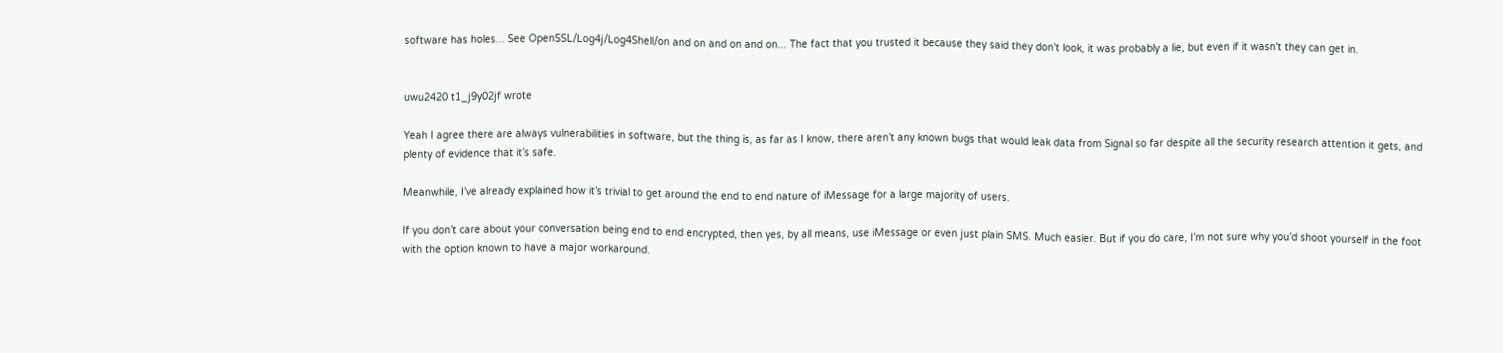software has holes... See OpenSSL/Log4j/Log4Shell/on and on and on and on... The fact that you trusted it because they said they don't look, it was probably a lie, but even if it wasn't they can get in.


uwu2420 t1_j9y02jf wrote

Yeah I agree there are always vulnerabilities in software, but the thing is, as far as I know, there aren’t any known bugs that would leak data from Signal so far despite all the security research attention it gets, and plenty of evidence that it’s safe.

Meanwhile, I’ve already explained how it’s trivial to get around the end to end nature of iMessage for a large majority of users.

If you don’t care about your conversation being end to end encrypted, then yes, by all means, use iMessage or even just plain SMS. Much easier. But if you do care, I’m not sure why you’d shoot yourself in the foot with the option known to have a major workaround.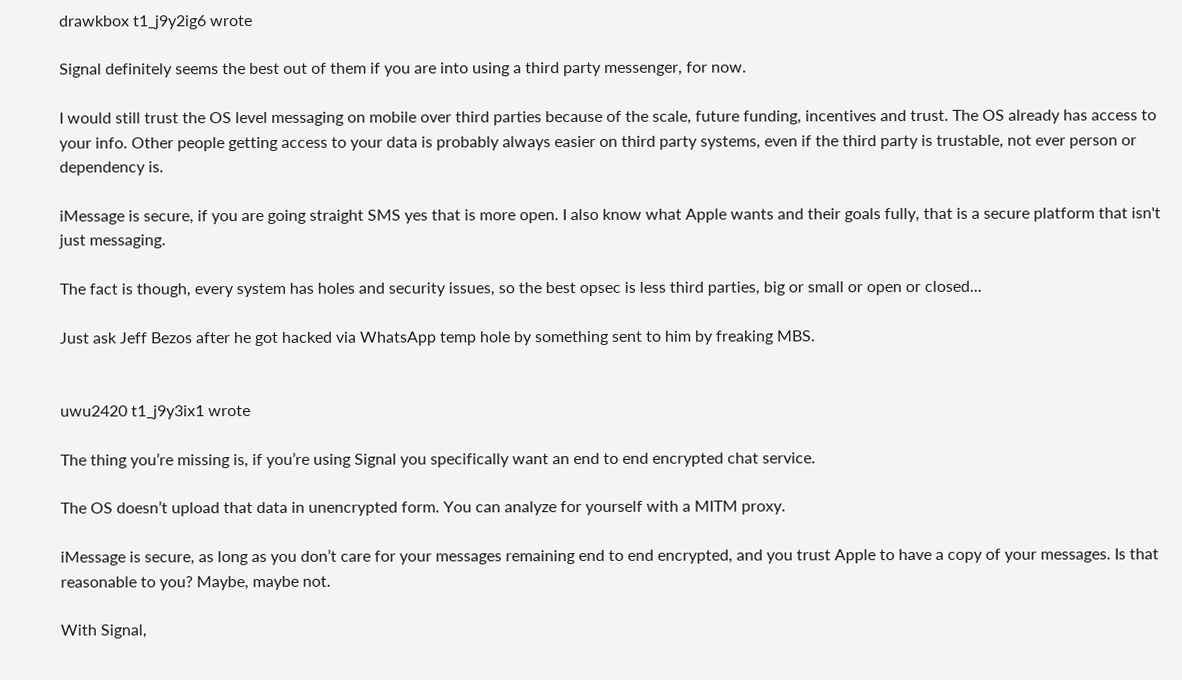drawkbox t1_j9y2ig6 wrote

Signal definitely seems the best out of them if you are into using a third party messenger, for now.

I would still trust the OS level messaging on mobile over third parties because of the scale, future funding, incentives and trust. The OS already has access to your info. Other people getting access to your data is probably always easier on third party systems, even if the third party is trustable, not ever person or dependency is.

iMessage is secure, if you are going straight SMS yes that is more open. I also know what Apple wants and their goals fully, that is a secure platform that isn't just messaging.

The fact is though, every system has holes and security issues, so the best opsec is less third parties, big or small or open or closed...

Just ask Jeff Bezos after he got hacked via WhatsApp temp hole by something sent to him by freaking MBS.


uwu2420 t1_j9y3ix1 wrote

The thing you’re missing is, if you’re using Signal you specifically want an end to end encrypted chat service.

The OS doesn’t upload that data in unencrypted form. You can analyze for yourself with a MITM proxy.

iMessage is secure, as long as you don’t care for your messages remaining end to end encrypted, and you trust Apple to have a copy of your messages. Is that reasonable to you? Maybe, maybe not.

With Signal,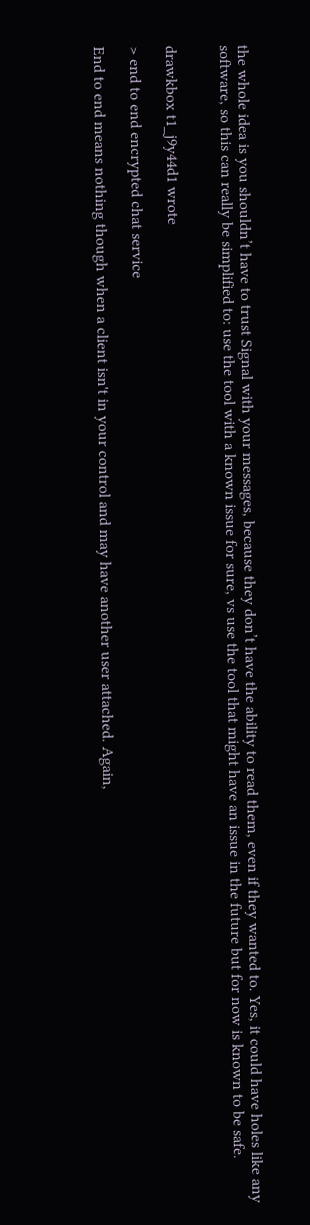the whole idea is you shouldn’t have to trust Signal with your messages, because they don’t have the ability to read them, even if they wanted to. Yes, it could have holes like any software, so this can really be simplified to: use the tool with a known issue for sure, vs use the tool that might have an issue in the future but for now is known to be safe.


drawkbox t1_j9y44d1 wrote

> end to end encrypted chat service

End to end means nothing though when a client isn't in your control and may have another user attached. Again,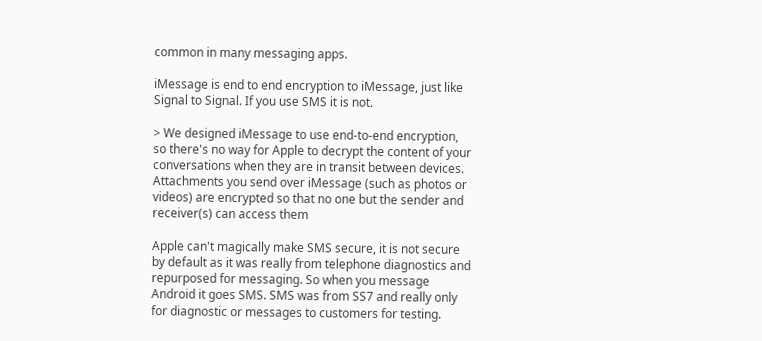common in many messaging apps.

iMessage is end to end encryption to iMessage, just like Signal to Signal. If you use SMS it is not.

> We designed iMessage to use end-to-end encryption, so there's no way for Apple to decrypt the content of your conversations when they are in transit between devices. Attachments you send over iMessage (such as photos or videos) are encrypted so that no one but the sender and receiver(s) can access them

Apple can't magically make SMS secure, it is not secure by default as it was really from telephone diagnostics and repurposed for messaging. So when you message Android it goes SMS. SMS was from SS7 and really only for diagnostic or messages to customers for testing.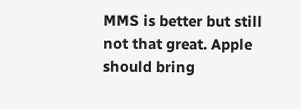MMS is better but still not that great. Apple should bring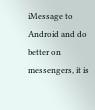iMessage to Android and do better on messengers, it is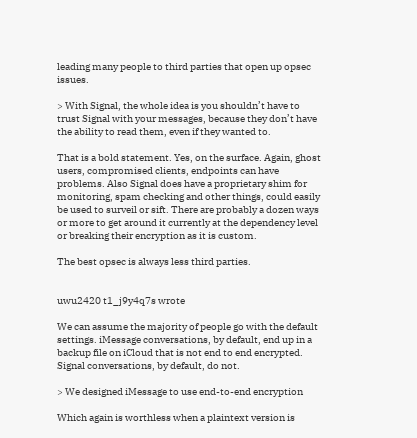leading many people to third parties that open up opsec issues.

> With Signal, the whole idea is you shouldn’t have to trust Signal with your messages, because they don’t have the ability to read them, even if they wanted to.

That is a bold statement. Yes, on the surface. Again, ghost users, compromised clients, endpoints can have problems. Also Signal does have a proprietary shim for monitoring, spam checking and other things, could easily be used to surveil or sift. There are probably a dozen ways or more to get around it currently at the dependency level or breaking their encryption as it is custom.

The best opsec is always less third parties.


uwu2420 t1_j9y4q7s wrote

We can assume the majority of people go with the default settings. iMessage conversations, by default, end up in a backup file on iCloud that is not end to end encrypted. Signal conversations, by default, do not.

> We designed iMessage to use end-to-end encryption

Which again is worthless when a plaintext version is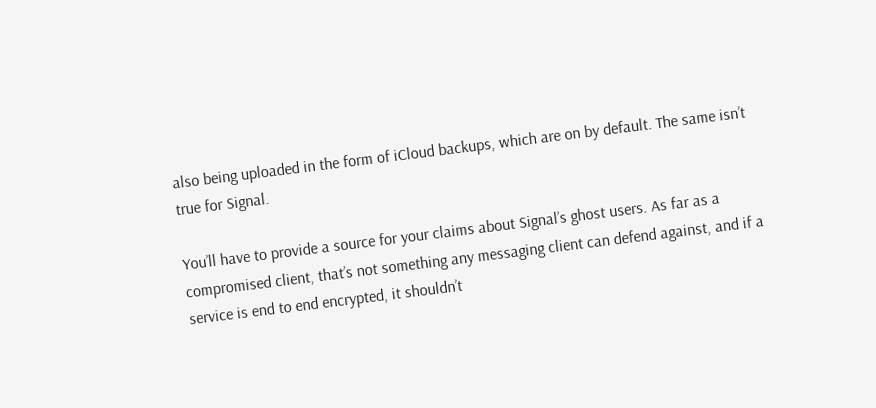also being uploaded in the form of iCloud backups, which are on by default. The same isn’t true for Signal.

You’ll have to provide a source for your claims about Signal’s ghost users. As far as a compromised client, that’s not something any messaging client can defend against, and if a service is end to end encrypted, it shouldn’t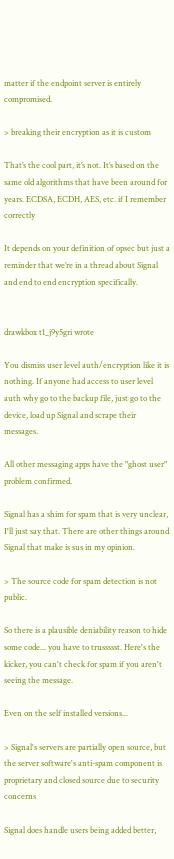matter if the endpoint server is entirely compromised.

> breaking their encryption as it is custom

That’s the cool part, it’s not. It’s based on the same old algorithms that have been around for years. ECDSA, ECDH, AES, etc. if I remember correctly

It depends on your definition of opsec but just a reminder that we’re in a thread about Signal and end to end encryption specifically.


drawkbox t1_j9y5gri wrote

You dismiss user level auth/encryption like it is nothing. If anyone had access to user level auth why go to the backup file, just go to the device, load up Signal and scrape their messages.

All other messaging apps have the "ghost user" problem confirmed.

Signal has a shim for spam that is very unclear, I'll just say that. There are other things around Signal that make is sus in my opinion.

> The source code for spam detection is not public.

So there is a plausible deniability reason to hide some code... you have to trussssst. Here's the kicker, you can't check for spam if you aren't seeing the message.

Even on the self installed versions...

> Signal's servers are partially open source, but the server software's anti-spam component is proprietary and closed source due to security concerns

Signal does handle users being added better,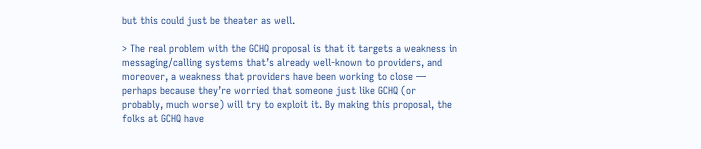but this could just be theater as well.

> The real problem with the GCHQ proposal is that it targets a weakness in messaging/calling systems that’s already well-known to providers, and moreover, a weakness that providers have been working to close — perhaps because they’re worried that someone just like GCHQ (or probably, much worse) will try to exploit it. By making this proposal, the folks at GCHQ have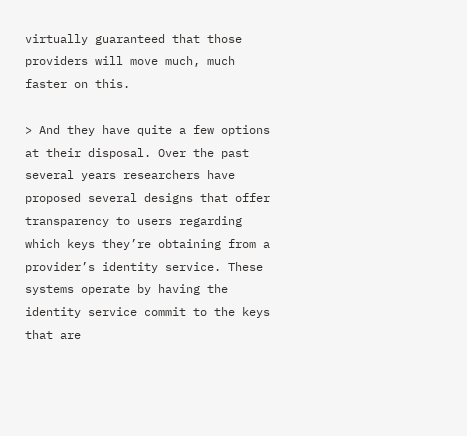virtually guaranteed that those providers will move much, much faster on this.

> And they have quite a few options at their disposal. Over the past several years researchers have proposed several designs that offer transparency to users regarding which keys they’re obtaining from a provider’s identity service. These systems operate by having the identity service commit to the keys that are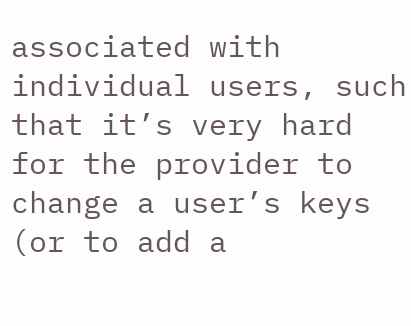associated with individual users, such that it’s very hard for the provider to change a user’s keys (or to add a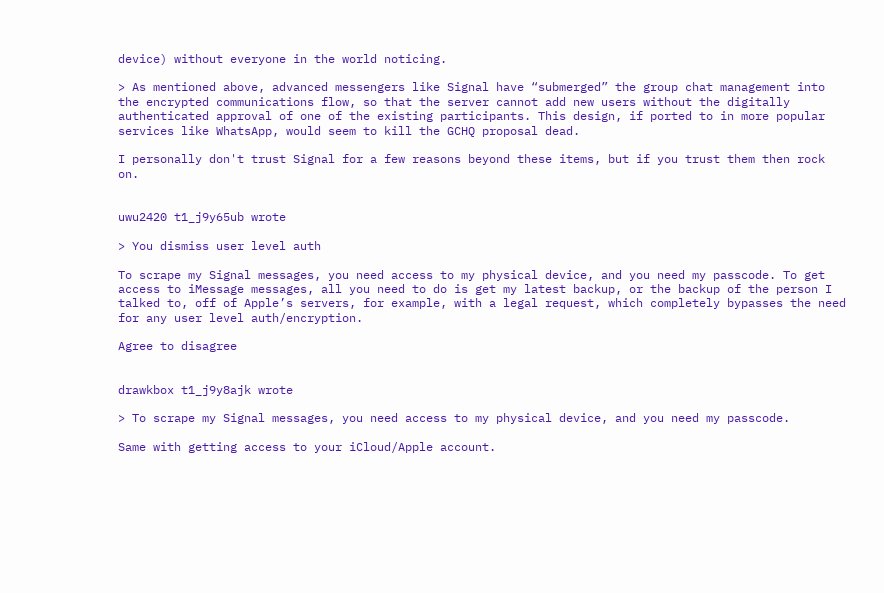device) without everyone in the world noticing.

> As mentioned above, advanced messengers like Signal have “submerged” the group chat management into the encrypted communications flow, so that the server cannot add new users without the digitally authenticated approval of one of the existing participants. This design, if ported to in more popular services like WhatsApp, would seem to kill the GCHQ proposal dead.

I personally don't trust Signal for a few reasons beyond these items, but if you trust them then rock on.


uwu2420 t1_j9y65ub wrote

> You dismiss user level auth

To scrape my Signal messages, you need access to my physical device, and you need my passcode. To get access to iMessage messages, all you need to do is get my latest backup, or the backup of the person I talked to, off of Apple’s servers, for example, with a legal request, which completely bypasses the need for any user level auth/encryption.

Agree to disagree


drawkbox t1_j9y8ajk wrote

> To scrape my Signal messages, you need access to my physical device, and you need my passcode.

Same with getting access to your iCloud/Apple account.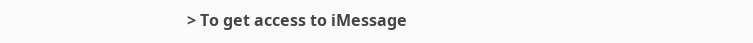> To get access to iMessage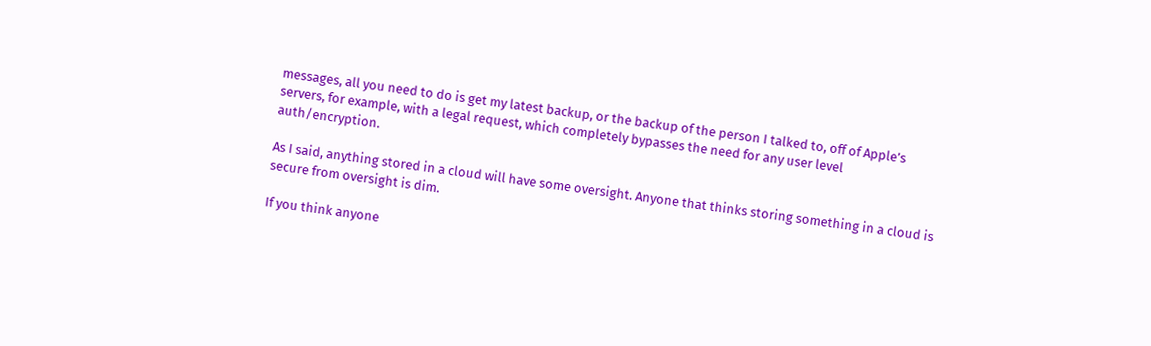messages, all you need to do is get my latest backup, or the backup of the person I talked to, off of Apple’s servers, for example, with a legal request, which completely bypasses the need for any user level auth/encryption.

As I said, anything stored in a cloud will have some oversight. Anyone that thinks storing something in a cloud is secure from oversight is dim.

If you think anyone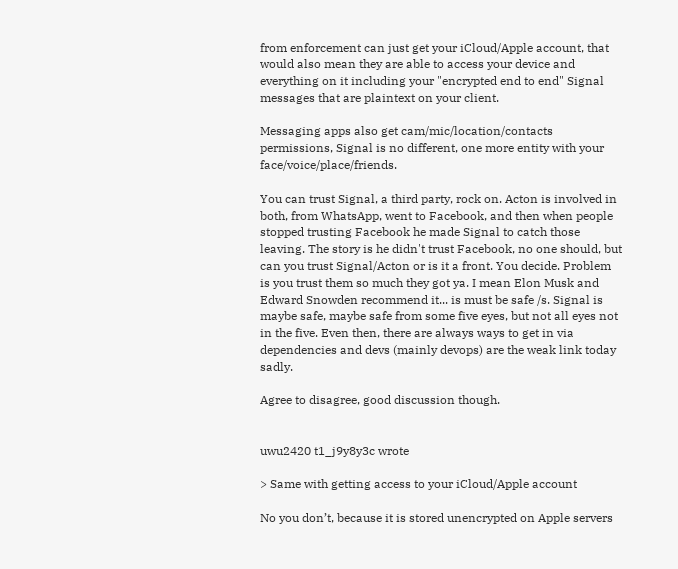from enforcement can just get your iCloud/Apple account, that would also mean they are able to access your device and everything on it including your "encrypted end to end" Signal messages that are plaintext on your client.

Messaging apps also get cam/mic/location/contacts permissions, Signal is no different, one more entity with your face/voice/place/friends.

You can trust Signal, a third party, rock on. Acton is involved in both, from WhatsApp, went to Facebook, and then when people stopped trusting Facebook he made Signal to catch those leaving. The story is he didn't trust Facebook, no one should, but can you trust Signal/Acton or is it a front. You decide. Problem is you trust them so much they got ya. I mean Elon Musk and Edward Snowden recommend it... is must be safe /s. Signal is maybe safe, maybe safe from some five eyes, but not all eyes not in the five. Even then, there are always ways to get in via dependencies and devs (mainly devops) are the weak link today sadly.

Agree to disagree, good discussion though.


uwu2420 t1_j9y8y3c wrote

> Same with getting access to your iCloud/Apple account

No you don’t, because it is stored unencrypted on Apple servers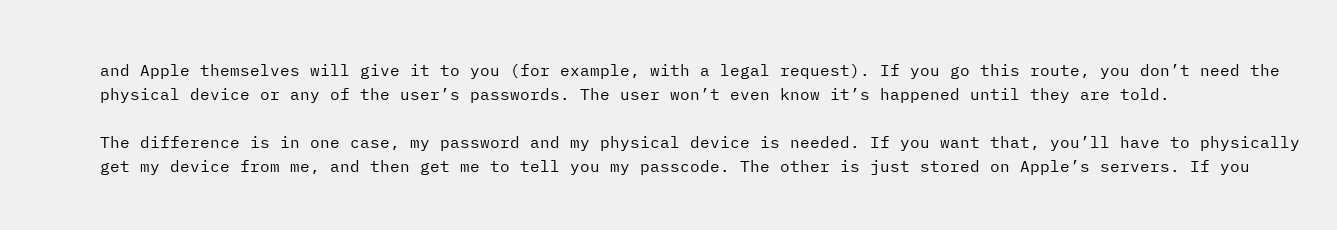and Apple themselves will give it to you (for example, with a legal request). If you go this route, you don’t need the physical device or any of the user’s passwords. The user won’t even know it’s happened until they are told.

The difference is in one case, my password and my physical device is needed. If you want that, you’ll have to physically get my device from me, and then get me to tell you my passcode. The other is just stored on Apple’s servers. If you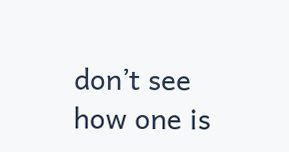don’t see how one is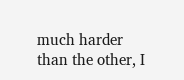much harder than the other, I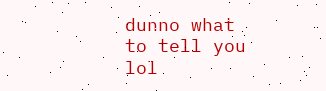dunno what to tell you lol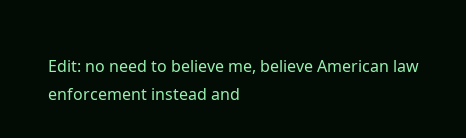Edit: no need to believe me, believe American law enforcement instead and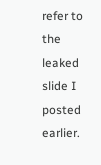refer to the leaked slide I posted earlier.